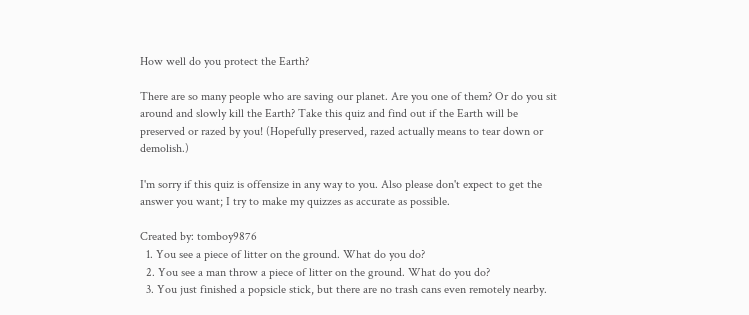How well do you protect the Earth?

There are so many people who are saving our planet. Are you one of them? Or do you sit around and slowly kill the Earth? Take this quiz and find out if the Earth will be preserved or razed by you! (Hopefully preserved, razed actually means to tear down or demolish.)

I'm sorry if this quiz is offensize in any way to you. Also please don't expect to get the answer you want; I try to make my quizzes as accurate as possible.

Created by: tomboy9876
  1. You see a piece of litter on the ground. What do you do?
  2. You see a man throw a piece of litter on the ground. What do you do?
  3. You just finished a popsicle stick, but there are no trash cans even remotely nearby.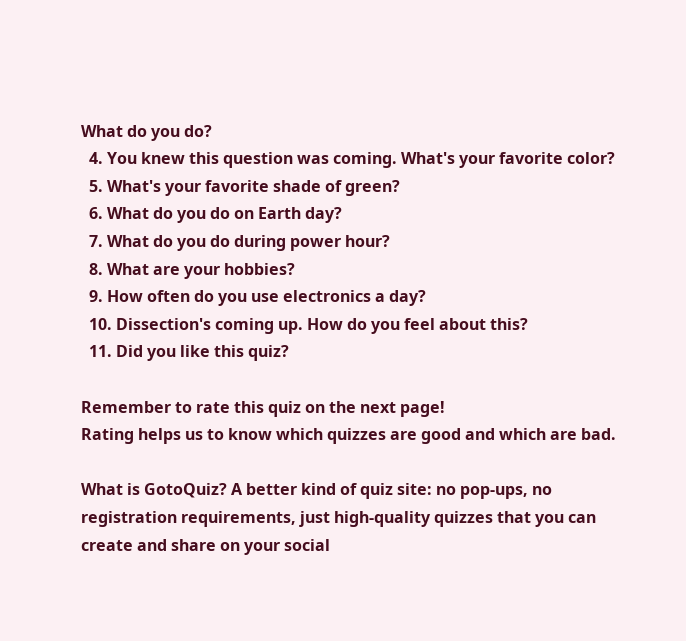What do you do?
  4. You knew this question was coming. What's your favorite color?
  5. What's your favorite shade of green?
  6. What do you do on Earth day?
  7. What do you do during power hour?
  8. What are your hobbies?
  9. How often do you use electronics a day?
  10. Dissection's coming up. How do you feel about this?
  11. Did you like this quiz?

Remember to rate this quiz on the next page!
Rating helps us to know which quizzes are good and which are bad.

What is GotoQuiz? A better kind of quiz site: no pop-ups, no registration requirements, just high-quality quizzes that you can create and share on your social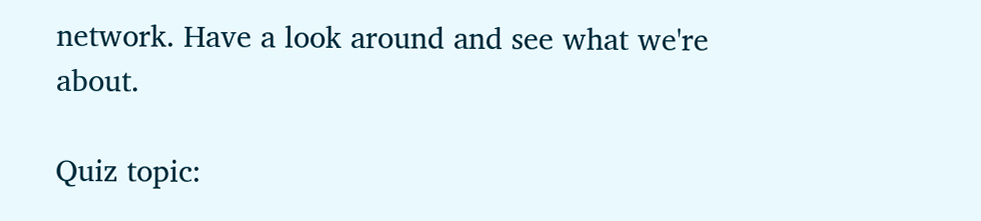network. Have a look around and see what we're about.

Quiz topic: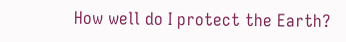How well do I protect the Earth?